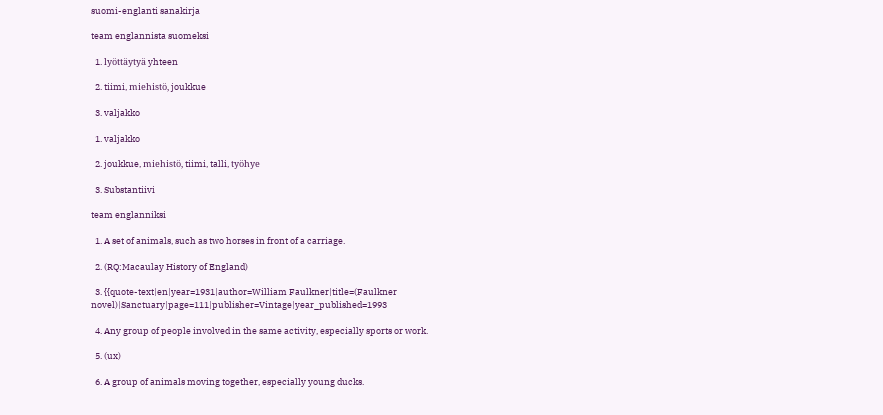suomi-englanti sanakirja

team englannista suomeksi

  1. lyöttäytyä yhteen

  2. tiimi, miehistö, joukkue

  3. valjakko

  1. valjakko

  2. joukkue, miehistö, tiimi, talli, työhye

  3. Substantiivi

team englanniksi

  1. A set of animals, such as two horses in front of a carriage.

  2. (RQ:Macaulay History of England)

  3. {{quote-text|en|year=1931|author=William Faulkner|title=(Faulkner novel)|Sanctuary|page=111|publisher=Vintage|year_published=1993

  4. Any group of people involved in the same activity, especially sports or work.

  5. (ux)

  6. A group of animals moving together, especially young ducks.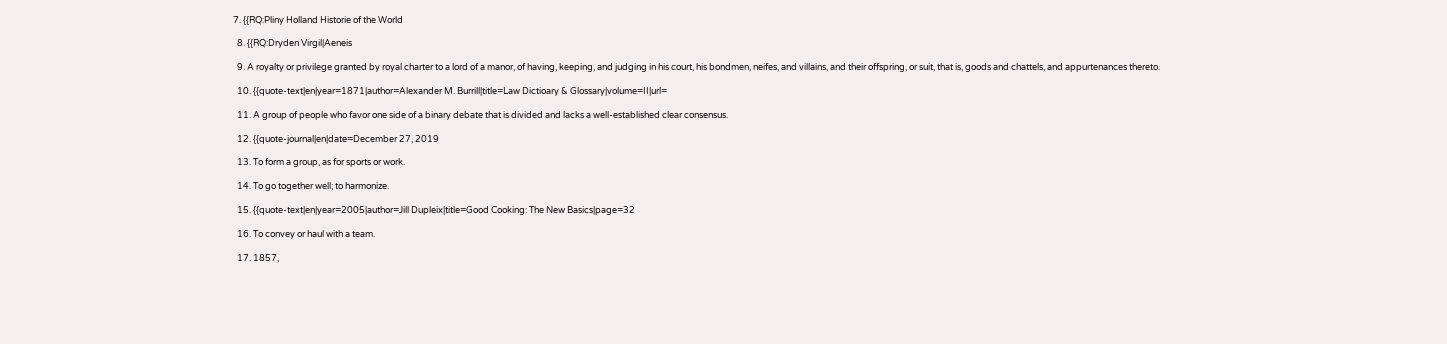7. {{RQ:Pliny Holland Historie of the World

  8. {{RQ:Dryden Virgil|Aeneis

  9. A royalty or privilege granted by royal charter to a lord of a manor, of having, keeping, and judging in his court, his bondmen, neifes, and villains, and their offspring, or suit, that is, goods and chattels, and appurtenances thereto.

  10. {{quote-text|en|year=1871|author=Alexander M. Burrill|title=Law Dictioary & Glossary|volume=II|url=

  11. A group of people who favor one side of a binary debate that is divided and lacks a well-established clear consensus.

  12. {{quote-journal|en|date=December 27, 2019

  13. To form a group, as for sports or work.

  14. To go together well; to harmonize.

  15. {{quote-text|en|year=2005|author=Jill Dupleix|title=Good Cooking: The New Basics|page=32

  16. To convey or haul with a team.

  17. 1857,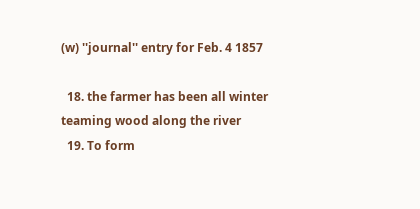(w) ''journal'' entry for Feb. 4 1857

  18. the farmer has been all winter teaming wood along the river
  19. To form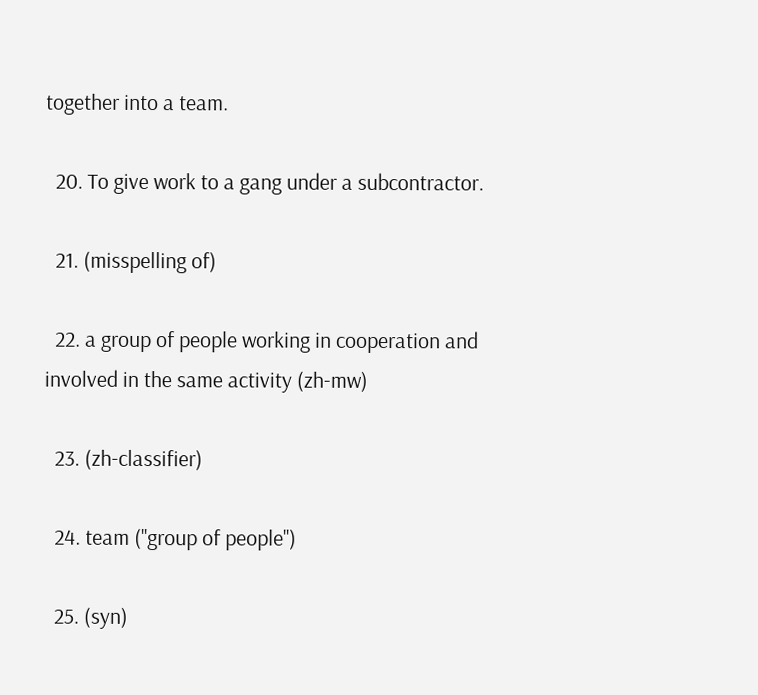together into a team.

  20. To give work to a gang under a subcontractor.

  21. (misspelling of)

  22. a group of people working in cooperation and involved in the same activity (zh-mw)

  23. (zh-classifier)

  24. team (''group of people'')

  25. (syn)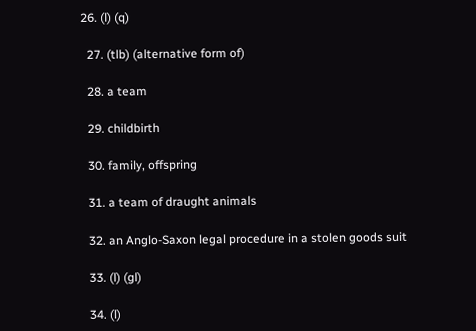26. (l) (q)

  27. (tlb) (alternative form of)

  28. a team

  29. childbirth

  30. family, offspring

  31. a team of draught animals

  32. an Anglo-Saxon legal procedure in a stolen goods suit

  33. (l) (gl)

  34. (l)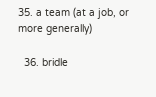35. a team (at a job, or more generally)

  36. bridle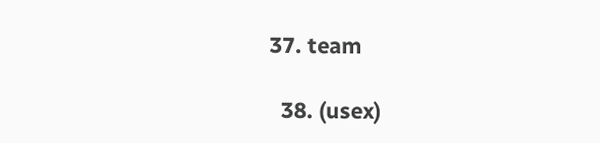37. team

  38. (usex)